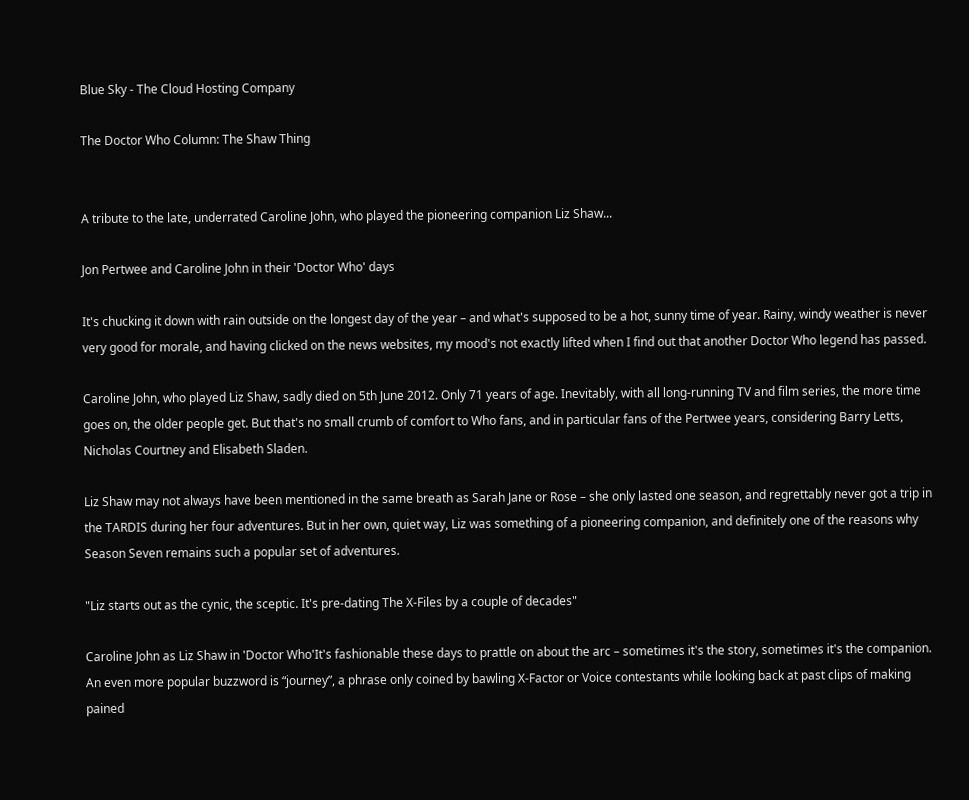Blue Sky - The Cloud Hosting Company

The Doctor Who Column: The Shaw Thing


A tribute to the late, underrated Caroline John, who played the pioneering companion Liz Shaw...

Jon Pertwee and Caroline John in their 'Doctor Who' days

It's chucking it down with rain outside on the longest day of the year – and what's supposed to be a hot, sunny time of year. Rainy, windy weather is never very good for morale, and having clicked on the news websites, my mood's not exactly lifted when I find out that another Doctor Who legend has passed.

Caroline John, who played Liz Shaw, sadly died on 5th June 2012. Only 71 years of age. Inevitably, with all long-running TV and film series, the more time goes on, the older people get. But that's no small crumb of comfort to Who fans, and in particular fans of the Pertwee years, considering Barry Letts, Nicholas Courtney and Elisabeth Sladen.

Liz Shaw may not always have been mentioned in the same breath as Sarah Jane or Rose – she only lasted one season, and regrettably never got a trip in the TARDIS during her four adventures. But in her own, quiet way, Liz was something of a pioneering companion, and definitely one of the reasons why Season Seven remains such a popular set of adventures.

"Liz starts out as the cynic, the sceptic. It's pre-dating The X-Files by a couple of decades"

Caroline John as Liz Shaw in 'Doctor Who'It's fashionable these days to prattle on about the arc – sometimes it's the story, sometimes it's the companion. An even more popular buzzword is “journey”, a phrase only coined by bawling X-Factor or Voice contestants while looking back at past clips of making pained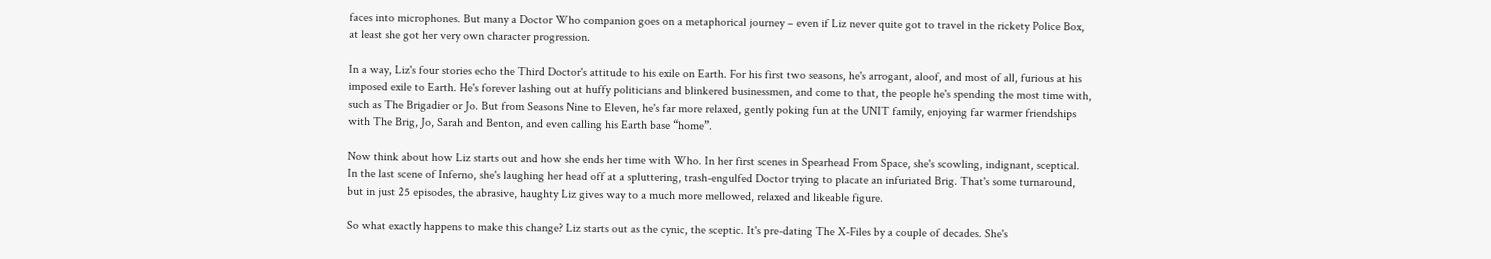faces into microphones. But many a Doctor Who companion goes on a metaphorical journey – even if Liz never quite got to travel in the rickety Police Box, at least she got her very own character progression.

In a way, Liz's four stories echo the Third Doctor's attitude to his exile on Earth. For his first two seasons, he's arrogant, aloof, and most of all, furious at his imposed exile to Earth. He's forever lashing out at huffy politicians and blinkered businessmen, and come to that, the people he's spending the most time with, such as The Brigadier or Jo. But from Seasons Nine to Eleven, he's far more relaxed, gently poking fun at the UNIT family, enjoying far warmer friendships with The Brig, Jo, Sarah and Benton, and even calling his Earth base “home”.

Now think about how Liz starts out and how she ends her time with Who. In her first scenes in Spearhead From Space, she's scowling, indignant, sceptical. In the last scene of Inferno, she's laughing her head off at a spluttering, trash-engulfed Doctor trying to placate an infuriated Brig. That's some turnaround, but in just 25 episodes, the abrasive, haughty Liz gives way to a much more mellowed, relaxed and likeable figure.

So what exactly happens to make this change? Liz starts out as the cynic, the sceptic. It's pre-dating The X-Files by a couple of decades. She's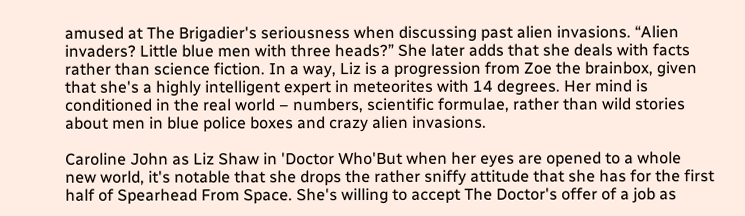amused at The Brigadier's seriousness when discussing past alien invasions. “Alien invaders? Little blue men with three heads?” She later adds that she deals with facts rather than science fiction. In a way, Liz is a progression from Zoe the brainbox, given that she's a highly intelligent expert in meteorites with 14 degrees. Her mind is conditioned in the real world – numbers, scientific formulae, rather than wild stories about men in blue police boxes and crazy alien invasions.

Caroline John as Liz Shaw in 'Doctor Who'But when her eyes are opened to a whole new world, it's notable that she drops the rather sniffy attitude that she has for the first half of Spearhead From Space. She's willing to accept The Doctor's offer of a job as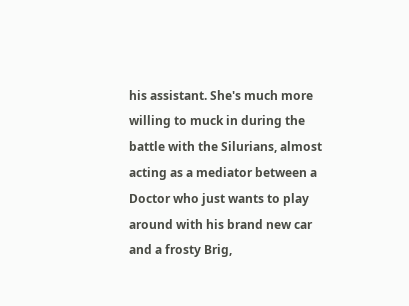his assistant. She's much more willing to muck in during the battle with the Silurians, almost acting as a mediator between a Doctor who just wants to play around with his brand new car and a frosty Brig,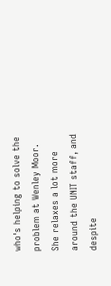who's helping to solve the problem at Wenley Moor. She relaxes a lot more around the UNIT staff, and despite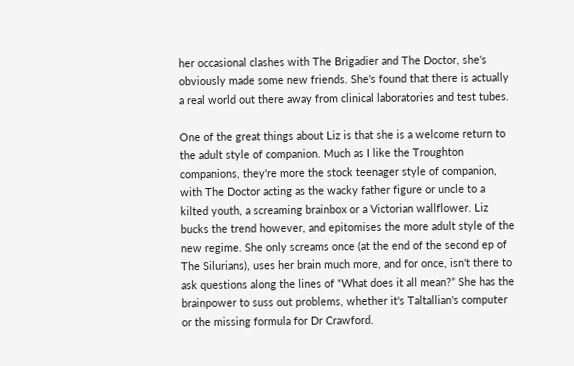her occasional clashes with The Brigadier and The Doctor, she's obviously made some new friends. She's found that there is actually a real world out there away from clinical laboratories and test tubes.

One of the great things about Liz is that she is a welcome return to the adult style of companion. Much as I like the Troughton companions, they're more the stock teenager style of companion, with The Doctor acting as the wacky father figure or uncle to a kilted youth, a screaming brainbox or a Victorian wallflower. Liz bucks the trend however, and epitomises the more adult style of the new regime. She only screams once (at the end of the second ep of The Silurians), uses her brain much more, and for once, isn't there to ask questions along the lines of “What does it all mean?” She has the brainpower to suss out problems, whether it's Taltallian's computer or the missing formula for Dr Crawford.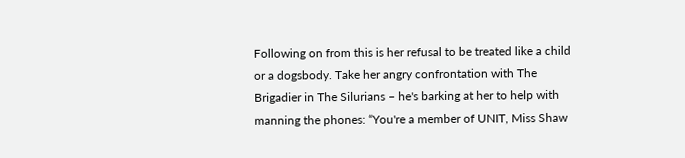Following on from this is her refusal to be treated like a child or a dogsbody. Take her angry confrontation with The Brigadier in The Silurians – he's barking at her to help with manning the phones: “You're a member of UNIT, Miss Shaw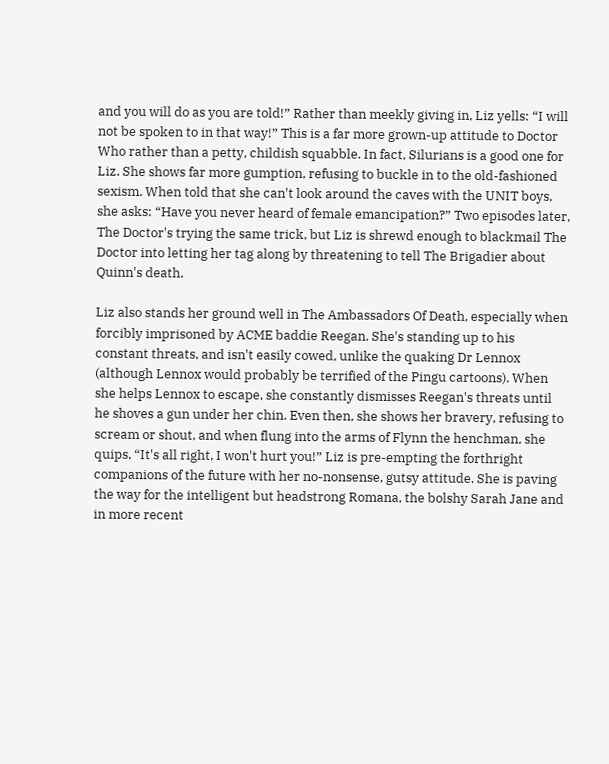and you will do as you are told!” Rather than meekly giving in, Liz yells: “I will not be spoken to in that way!” This is a far more grown-up attitude to Doctor Who rather than a petty, childish squabble. In fact, Silurians is a good one for Liz. She shows far more gumption, refusing to buckle in to the old-fashioned sexism. When told that she can't look around the caves with the UNIT boys, she asks: “Have you never heard of female emancipation?” Two episodes later, The Doctor's trying the same trick, but Liz is shrewd enough to blackmail The Doctor into letting her tag along by threatening to tell The Brigadier about Quinn's death.

Liz also stands her ground well in The Ambassadors Of Death, especially when forcibly imprisoned by ACME baddie Reegan. She's standing up to his constant threats, and isn't easily cowed, unlike the quaking Dr Lennox (although Lennox would probably be terrified of the Pingu cartoons). When she helps Lennox to escape, she constantly dismisses Reegan's threats until he shoves a gun under her chin. Even then, she shows her bravery, refusing to scream or shout, and when flung into the arms of Flynn the henchman, she quips, “It's all right, I won't hurt you!” Liz is pre-empting the forthright companions of the future with her no-nonsense, gutsy attitude. She is paving the way for the intelligent but headstrong Romana, the bolshy Sarah Jane and in more recent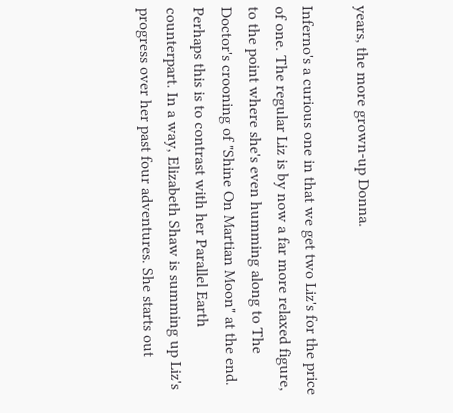years, the more grown-up Donna.

Inferno's a curious one in that we get two Liz's for the price of one. The regular Liz is by now a far more relaxed figure, to the point where she's even humming along to The Doctor's crooning of "Shine On Martian Moon" at the end. Perhaps this is to contrast with her Parallel Earth counterpart. In a way, Elizabeth Shaw is summing up Liz's progress over her past four adventures. She starts out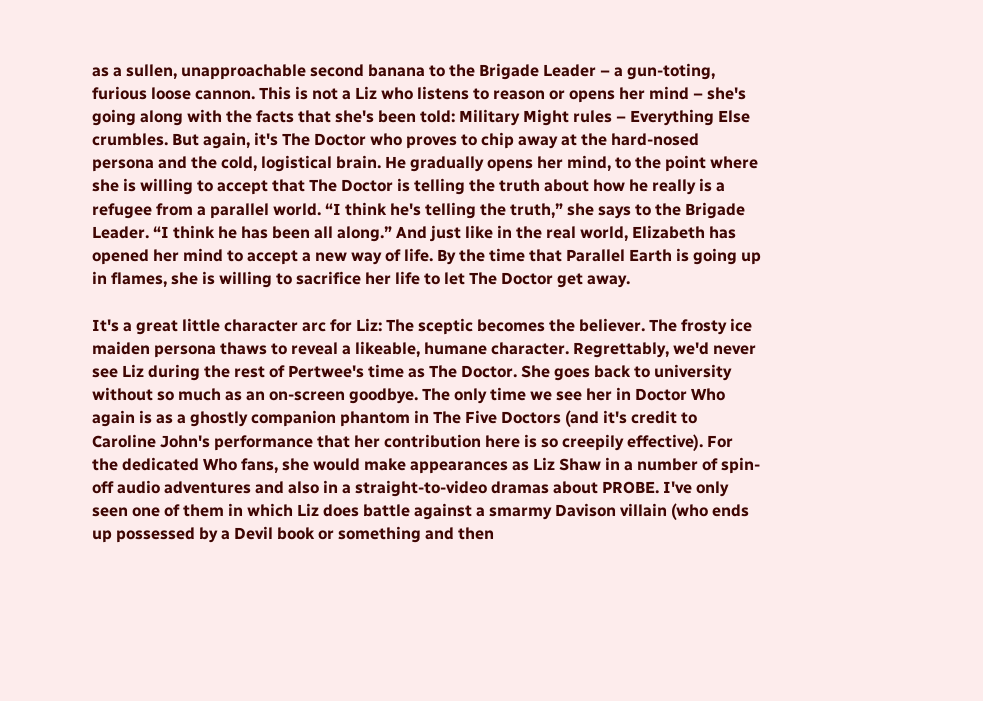as a sullen, unapproachable second banana to the Brigade Leader – a gun-toting, furious loose cannon. This is not a Liz who listens to reason or opens her mind – she's going along with the facts that she's been told: Military Might rules – Everything Else crumbles. But again, it's The Doctor who proves to chip away at the hard-nosed persona and the cold, logistical brain. He gradually opens her mind, to the point where she is willing to accept that The Doctor is telling the truth about how he really is a refugee from a parallel world. “I think he's telling the truth,” she says to the Brigade Leader. “I think he has been all along.” And just like in the real world, Elizabeth has opened her mind to accept a new way of life. By the time that Parallel Earth is going up in flames, she is willing to sacrifice her life to let The Doctor get away.

It's a great little character arc for Liz: The sceptic becomes the believer. The frosty ice maiden persona thaws to reveal a likeable, humane character. Regrettably, we'd never see Liz during the rest of Pertwee's time as The Doctor. She goes back to university without so much as an on-screen goodbye. The only time we see her in Doctor Who again is as a ghostly companion phantom in The Five Doctors (and it's credit to Caroline John's performance that her contribution here is so creepily effective). For the dedicated Who fans, she would make appearances as Liz Shaw in a number of spin-off audio adventures and also in a straight-to-video dramas about PROBE. I've only seen one of them in which Liz does battle against a smarmy Davison villain (who ends up possessed by a Devil book or something and then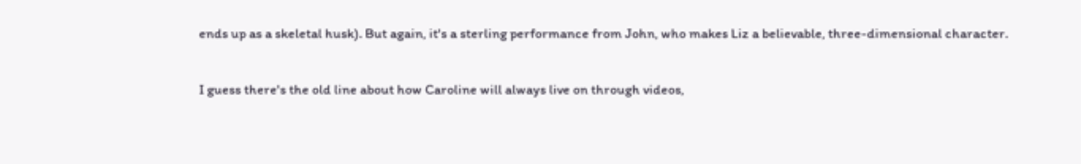ends up as a skeletal husk). But again, it's a sterling performance from John, who makes Liz a believable, three-dimensional character.

I guess there's the old line about how Caroline will always live on through videos,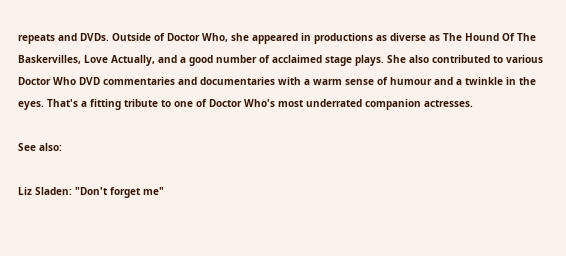repeats and DVDs. Outside of Doctor Who, she appeared in productions as diverse as The Hound Of The Baskervilles, Love Actually, and a good number of acclaimed stage plays. She also contributed to various Doctor Who DVD commentaries and documentaries with a warm sense of humour and a twinkle in the eyes. That's a fitting tribute to one of Doctor Who's most underrated companion actresses.

See also:

Liz Sladen: "Don't forget me"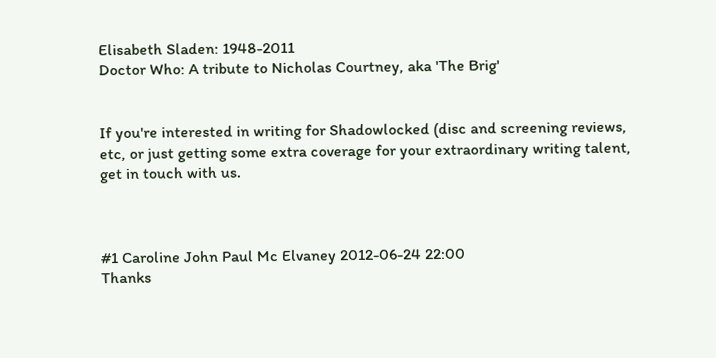Elisabeth Sladen: 1948-2011
Doctor Who: A tribute to Nicholas Courtney, aka 'The Brig'


If you're interested in writing for Shadowlocked (disc and screening reviews, etc, or just getting some extra coverage for your extraordinary writing talent, get in touch with us.



#1 Caroline John Paul Mc Elvaney 2012-06-24 22:00
Thanks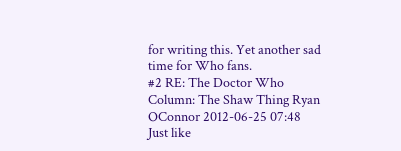for writing this. Yet another sad time for Who fans.
#2 RE: The Doctor Who Column: The Shaw Thing Ryan OConnor 2012-06-25 07:48
Just like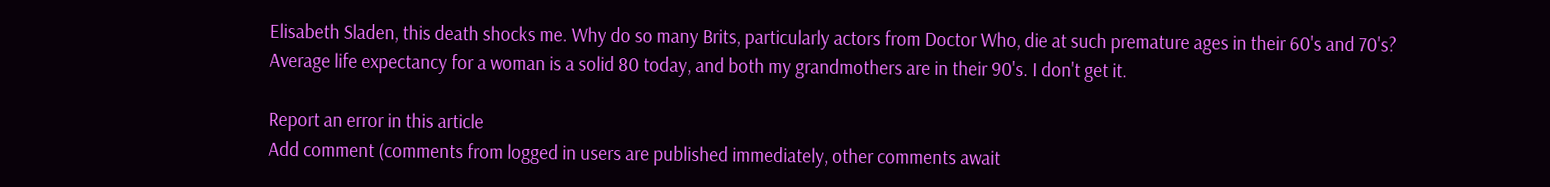Elisabeth Sladen, this death shocks me. Why do so many Brits, particularly actors from Doctor Who, die at such premature ages in their 60's and 70's? Average life expectancy for a woman is a solid 80 today, and both my grandmothers are in their 90's. I don't get it.

Report an error in this article
Add comment (comments from logged in users are published immediately, other comments await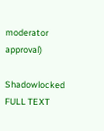moderator approval)

Shadowlocked FULL TEXT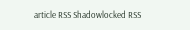article RSS Shadowlocked RSS